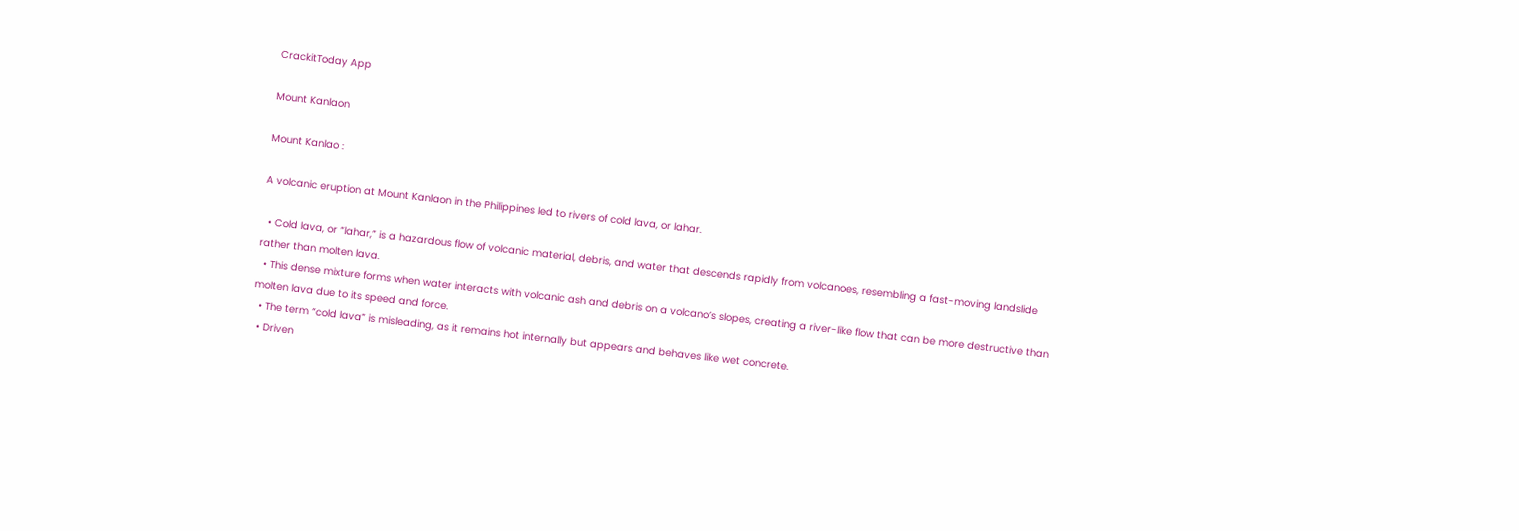CrackitToday App

Mount Kanlaon

Mount Kanlao :

A volcanic eruption at Mount Kanlaon in the Philippines led to rivers of cold lava, or lahar.

  • Cold lava, or “lahar,” is a hazardous flow of volcanic material, debris, and water that descends rapidly from volcanoes, resembling a fast-moving landslide rather than molten lava.
  • This dense mixture forms when water interacts with volcanic ash and debris on a volcano’s slopes, creating a river-like flow that can be more destructive than molten lava due to its speed and force.
  • The term “cold lava” is misleading, as it remains hot internally but appears and behaves like wet concrete.
  • Driven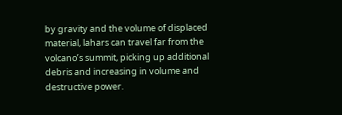by gravity and the volume of displaced material, lahars can travel far from the volcano’s summit, picking up additional debris and increasing in volume and destructive power.